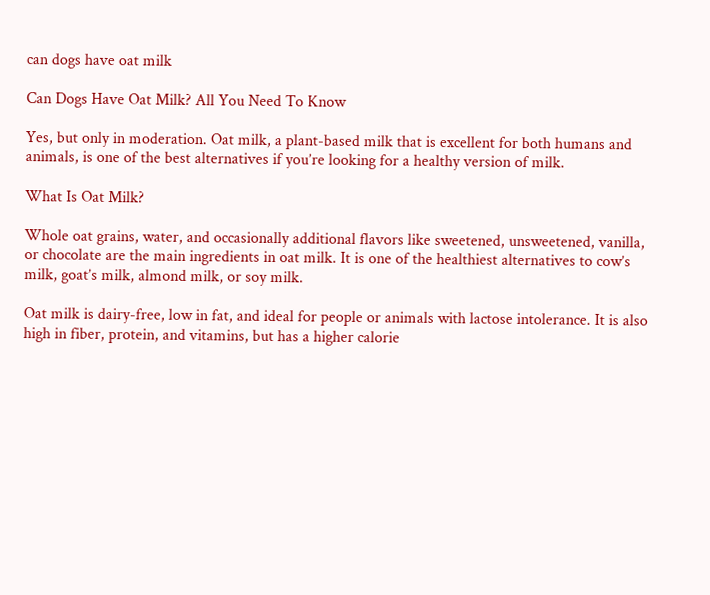can dogs have oat milk

Can Dogs Have Oat Milk? All You Need To Know

Yes, but only in moderation. Oat milk, a plant-based milk that is excellent for both humans and animals, is one of the best alternatives if you’re looking for a healthy version of milk.

What Is Oat Milk?

Whole oat grains, water, and occasionally additional flavors like sweetened, unsweetened, vanilla, or chocolate are the main ingredients in oat milk. It is one of the healthiest alternatives to cow’s milk, goat’s milk, almond milk, or soy milk.

Oat milk is dairy-free, low in fat, and ideal for people or animals with lactose intolerance. It is also high in fiber, protein, and vitamins, but has a higher calorie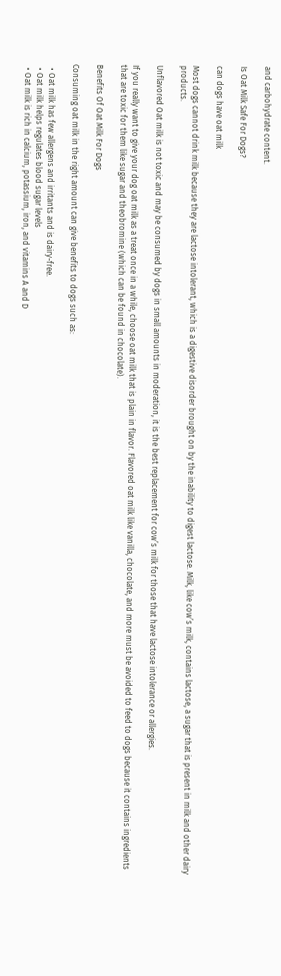and carbohydrate content.

Is Oat Milk Safe For Dogs?

can dogs have oat milk

Most dogs cannot drink milk because they are lactose intolerant, which is a digestive disorder brought on by the inability to digest lactose. Milk, like cow’s milk, contains lactose, a sugar that is present in milk and other dairy products.

Unflavored Oat milk is not toxic and may be consumed by dogs in small amounts in moderation, it is the best replacement for cow’s milk for those that have lactose intolerance or allergies.

If you really want to give your dog oat milk as a treat once in a while, choose oat milk that is plain in flavor. Flavored oat milk like vanilla, chocolate, and more must be avoided to feed to dogs because it contains ingredients that are toxic for them like sugar and theobromine (which can be found in chocolate).

Benefits Of Oat Milk For Dogs

Consuming oat milk in the right amount can give benefits to dogs such as:

  • Oat milk has few allergens and irritants and is dairy-free.
  • Oat milk helps regulates blood sugar levels
  • Oat milk is rich in calcium, potassium, iron, and vitamins A and D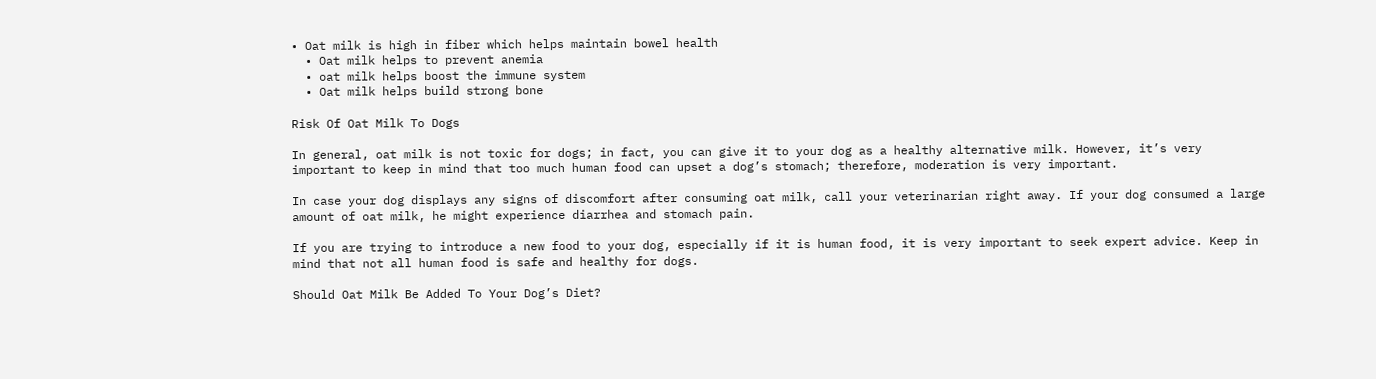• Oat milk is high in fiber which helps maintain bowel health
  • Oat milk helps to prevent anemia
  • oat milk helps boost the immune system
  • Oat milk helps build strong bone

Risk Of Oat Milk To Dogs

In general, oat milk is not toxic for dogs; in fact, you can give it to your dog as a healthy alternative milk. However, it’s very important to keep in mind that too much human food can upset a dog’s stomach; therefore, moderation is very important.

In case your dog displays any signs of discomfort after consuming oat milk, call your veterinarian right away. If your dog consumed a large amount of oat milk, he might experience diarrhea and stomach pain.

If you are trying to introduce a new food to your dog, especially if it is human food, it is very important to seek expert advice. Keep in mind that not all human food is safe and healthy for dogs.

Should Oat Milk Be Added To Your Dog’s Diet?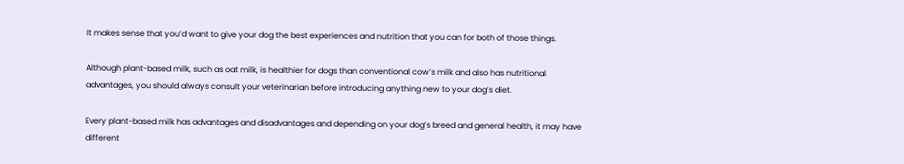It makes sense that you’d want to give your dog the best experiences and nutrition that you can for both of those things.

Although plant-based milk, such as oat milk, is healthier for dogs than conventional cow’s milk and also has nutritional advantages, you should always consult your veterinarian before introducing anything new to your dog’s diet.

Every plant-based milk has advantages and disadvantages and depending on your dog’s breed and general health, it may have different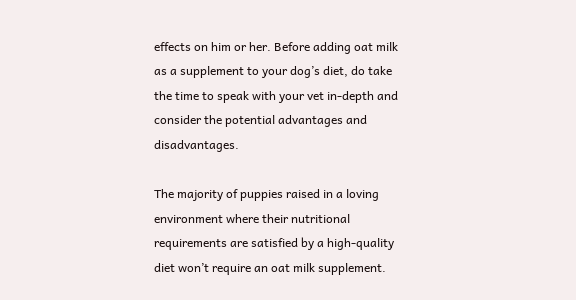effects on him or her. Before adding oat milk as a supplement to your dog’s diet, do take the time to speak with your vet in-depth and consider the potential advantages and disadvantages.

The majority of puppies raised in a loving environment where their nutritional requirements are satisfied by a high-quality diet won’t require an oat milk supplement.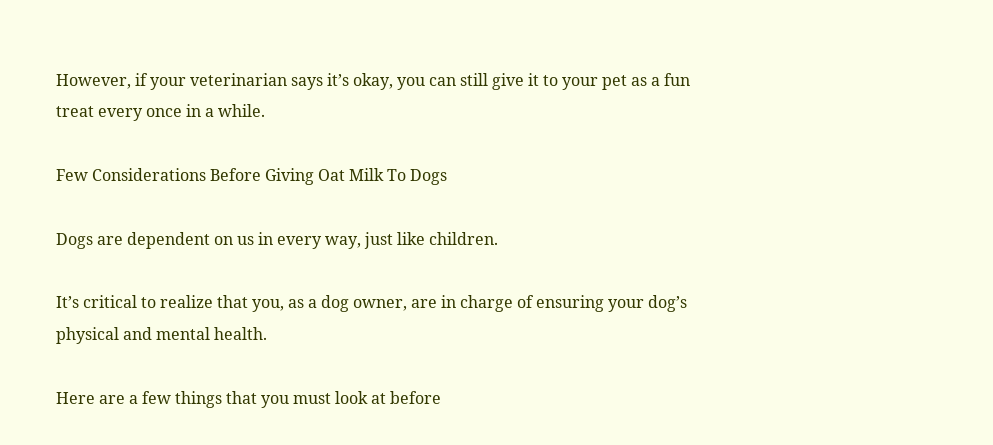However, if your veterinarian says it’s okay, you can still give it to your pet as a fun treat every once in a while.

Few Considerations Before Giving Oat Milk To Dogs

Dogs are dependent on us in every way, just like children.

It’s critical to realize that you, as a dog owner, are in charge of ensuring your dog’s physical and mental health.

Here are a few things that you must look at before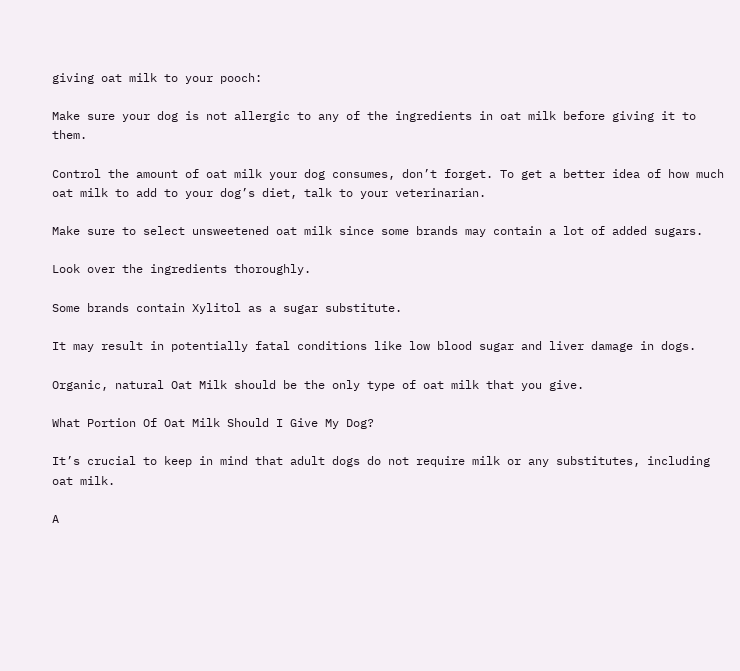giving oat milk to your pooch:

Make sure your dog is not allergic to any of the ingredients in oat milk before giving it to them.

Control the amount of oat milk your dog consumes, don’t forget. To get a better idea of how much oat milk to add to your dog’s diet, talk to your veterinarian.

Make sure to select unsweetened oat milk since some brands may contain a lot of added sugars.

Look over the ingredients thoroughly.

Some brands contain Xylitol as a sugar substitute.

It may result in potentially fatal conditions like low blood sugar and liver damage in dogs.

Organic, natural Oat Milk should be the only type of oat milk that you give.

What Portion Of Oat Milk Should I Give My Dog?

It’s crucial to keep in mind that adult dogs do not require milk or any substitutes, including oat milk.

A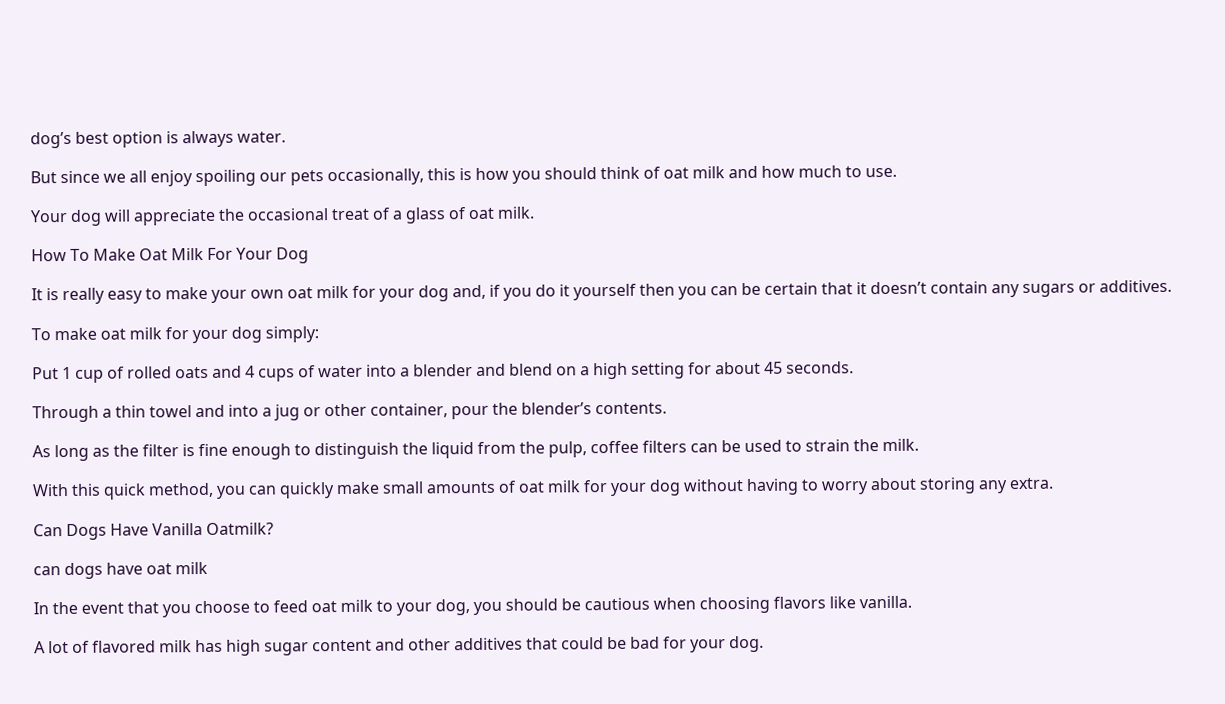dog’s best option is always water.

But since we all enjoy spoiling our pets occasionally, this is how you should think of oat milk and how much to use.

Your dog will appreciate the occasional treat of a glass of oat milk.

How To Make Oat Milk For Your Dog

It is really easy to make your own oat milk for your dog and, if you do it yourself then you can be certain that it doesn’t contain any sugars or additives.

To make oat milk for your dog simply:

Put 1 cup of rolled oats and 4 cups of water into a blender and blend on a high setting for about 45 seconds.

Through a thin towel and into a jug or other container, pour the blender’s contents.

As long as the filter is fine enough to distinguish the liquid from the pulp, coffee filters can be used to strain the milk.

With this quick method, you can quickly make small amounts of oat milk for your dog without having to worry about storing any extra.

Can Dogs Have Vanilla Oatmilk?

can dogs have oat milk

In the event that you choose to feed oat milk to your dog, you should be cautious when choosing flavors like vanilla.

A lot of flavored milk has high sugar content and other additives that could be bad for your dog.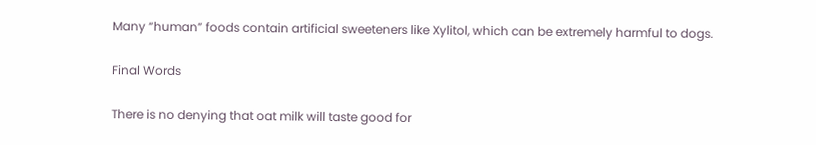Many “human” foods contain artificial sweeteners like Xylitol, which can be extremely harmful to dogs.

Final Words

There is no denying that oat milk will taste good for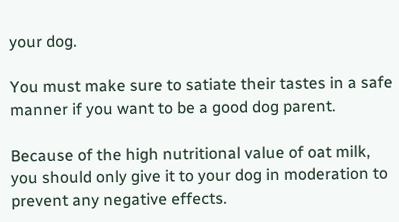your dog.

You must make sure to satiate their tastes in a safe manner if you want to be a good dog parent.

Because of the high nutritional value of oat milk, you should only give it to your dog in moderation to prevent any negative effects.